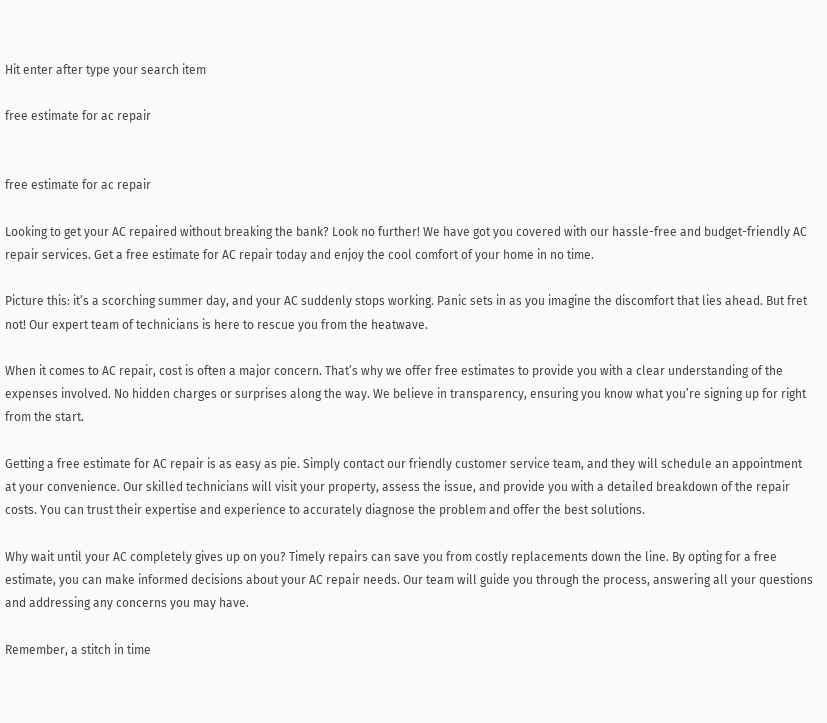Hit enter after type your search item

free estimate for ac repair


free estimate for ac repair

Looking to get your AC repaired without breaking the bank? Look no further! We have got you covered with our hassle-free and budget-friendly AC repair services. Get a free estimate for AC repair today and enjoy the cool comfort of your home in no time.

Picture this: it’s a scorching summer day, and your AC suddenly stops working. Panic sets in as you imagine the discomfort that lies ahead. But fret not! Our expert team of technicians is here to rescue you from the heatwave.

When it comes to AC repair, cost is often a major concern. That’s why we offer free estimates to provide you with a clear understanding of the expenses involved. No hidden charges or surprises along the way. We believe in transparency, ensuring you know what you’re signing up for right from the start.

Getting a free estimate for AC repair is as easy as pie. Simply contact our friendly customer service team, and they will schedule an appointment at your convenience. Our skilled technicians will visit your property, assess the issue, and provide you with a detailed breakdown of the repair costs. You can trust their expertise and experience to accurately diagnose the problem and offer the best solutions.

Why wait until your AC completely gives up on you? Timely repairs can save you from costly replacements down the line. By opting for a free estimate, you can make informed decisions about your AC repair needs. Our team will guide you through the process, answering all your questions and addressing any concerns you may have.

Remember, a stitch in time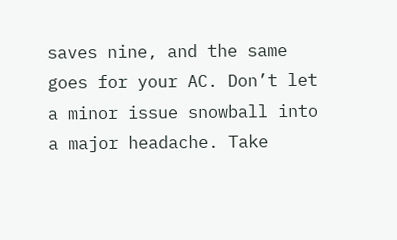saves nine, and the same goes for your AC. Don’t let a minor issue snowball into a major headache. Take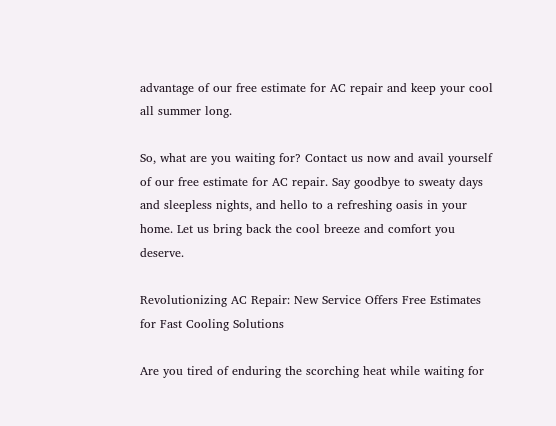advantage of our free estimate for AC repair and keep your cool all summer long.

So, what are you waiting for? Contact us now and avail yourself of our free estimate for AC repair. Say goodbye to sweaty days and sleepless nights, and hello to a refreshing oasis in your home. Let us bring back the cool breeze and comfort you deserve.

Revolutionizing AC Repair: New Service Offers Free Estimates for Fast Cooling Solutions

Are you tired of enduring the scorching heat while waiting for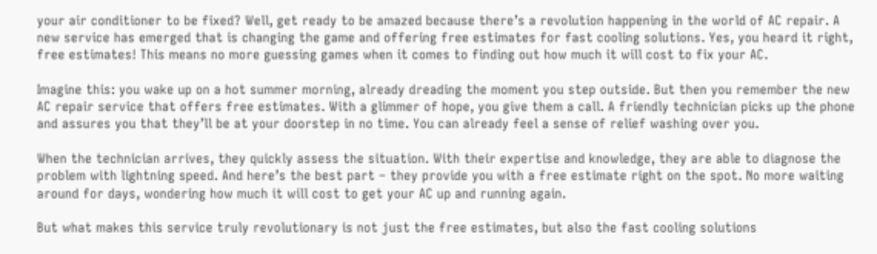your air conditioner to be fixed? Well, get ready to be amazed because there’s a revolution happening in the world of AC repair. A new service has emerged that is changing the game and offering free estimates for fast cooling solutions. Yes, you heard it right, free estimates! This means no more guessing games when it comes to finding out how much it will cost to fix your AC.

Imagine this: you wake up on a hot summer morning, already dreading the moment you step outside. But then you remember the new AC repair service that offers free estimates. With a glimmer of hope, you give them a call. A friendly technician picks up the phone and assures you that they’ll be at your doorstep in no time. You can already feel a sense of relief washing over you.

When the technician arrives, they quickly assess the situation. With their expertise and knowledge, they are able to diagnose the problem with lightning speed. And here’s the best part – they provide you with a free estimate right on the spot. No more waiting around for days, wondering how much it will cost to get your AC up and running again.

But what makes this service truly revolutionary is not just the free estimates, but also the fast cooling solutions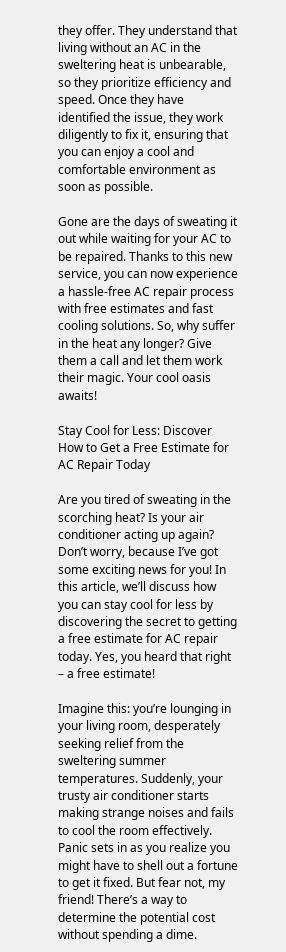they offer. They understand that living without an AC in the sweltering heat is unbearable, so they prioritize efficiency and speed. Once they have identified the issue, they work diligently to fix it, ensuring that you can enjoy a cool and comfortable environment as soon as possible.

Gone are the days of sweating it out while waiting for your AC to be repaired. Thanks to this new service, you can now experience a hassle-free AC repair process with free estimates and fast cooling solutions. So, why suffer in the heat any longer? Give them a call and let them work their magic. Your cool oasis awaits!

Stay Cool for Less: Discover How to Get a Free Estimate for AC Repair Today

Are you tired of sweating in the scorching heat? Is your air conditioner acting up again? Don’t worry, because I’ve got some exciting news for you! In this article, we’ll discuss how you can stay cool for less by discovering the secret to getting a free estimate for AC repair today. Yes, you heard that right – a free estimate!

Imagine this: you’re lounging in your living room, desperately seeking relief from the sweltering summer temperatures. Suddenly, your trusty air conditioner starts making strange noises and fails to cool the room effectively. Panic sets in as you realize you might have to shell out a fortune to get it fixed. But fear not, my friend! There’s a way to determine the potential cost without spending a dime.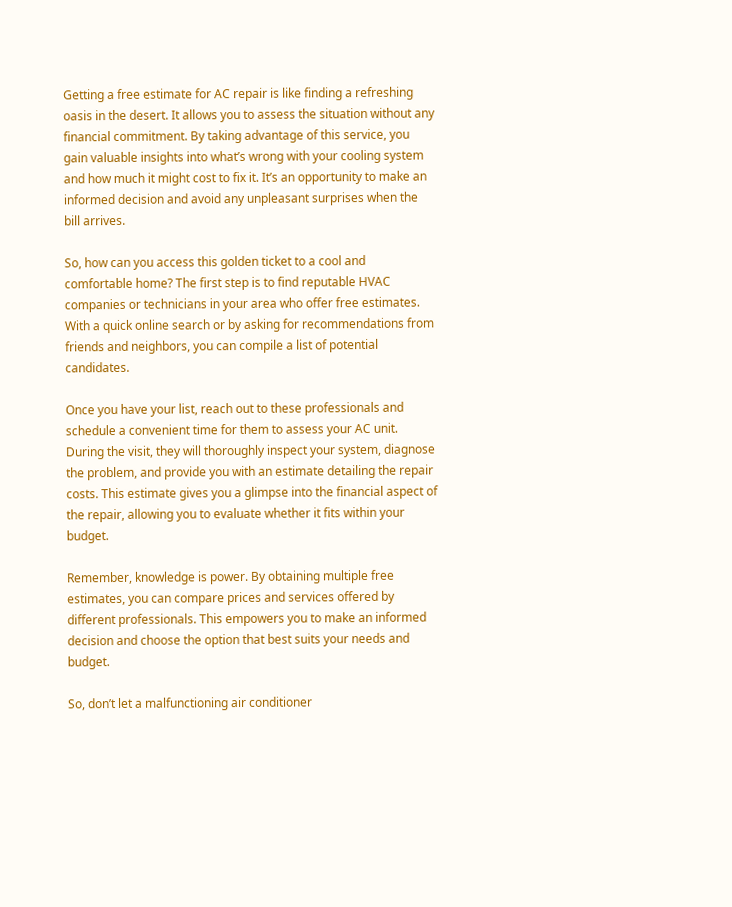Getting a free estimate for AC repair is like finding a refreshing oasis in the desert. It allows you to assess the situation without any financial commitment. By taking advantage of this service, you gain valuable insights into what’s wrong with your cooling system and how much it might cost to fix it. It’s an opportunity to make an informed decision and avoid any unpleasant surprises when the bill arrives.

So, how can you access this golden ticket to a cool and comfortable home? The first step is to find reputable HVAC companies or technicians in your area who offer free estimates. With a quick online search or by asking for recommendations from friends and neighbors, you can compile a list of potential candidates.

Once you have your list, reach out to these professionals and schedule a convenient time for them to assess your AC unit. During the visit, they will thoroughly inspect your system, diagnose the problem, and provide you with an estimate detailing the repair costs. This estimate gives you a glimpse into the financial aspect of the repair, allowing you to evaluate whether it fits within your budget.

Remember, knowledge is power. By obtaining multiple free estimates, you can compare prices and services offered by different professionals. This empowers you to make an informed decision and choose the option that best suits your needs and budget.

So, don’t let a malfunctioning air conditioner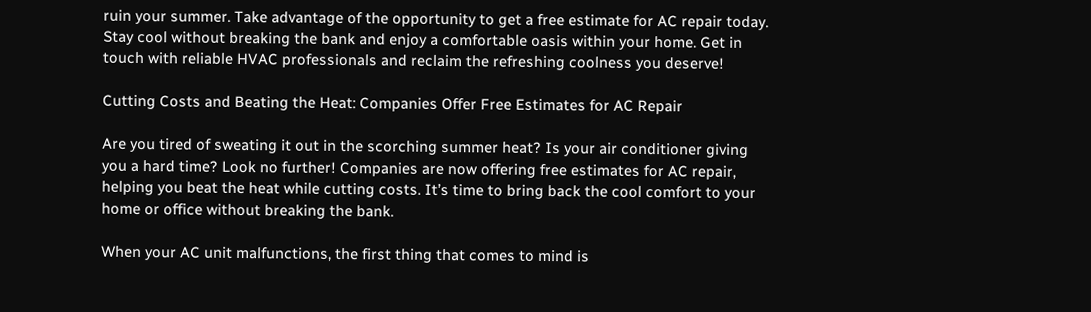ruin your summer. Take advantage of the opportunity to get a free estimate for AC repair today. Stay cool without breaking the bank and enjoy a comfortable oasis within your home. Get in touch with reliable HVAC professionals and reclaim the refreshing coolness you deserve!

Cutting Costs and Beating the Heat: Companies Offer Free Estimates for AC Repair

Are you tired of sweating it out in the scorching summer heat? Is your air conditioner giving you a hard time? Look no further! Companies are now offering free estimates for AC repair, helping you beat the heat while cutting costs. It’s time to bring back the cool comfort to your home or office without breaking the bank.

When your AC unit malfunctions, the first thing that comes to mind is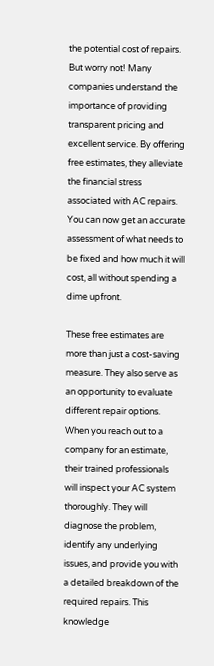the potential cost of repairs. But worry not! Many companies understand the importance of providing transparent pricing and excellent service. By offering free estimates, they alleviate the financial stress associated with AC repairs. You can now get an accurate assessment of what needs to be fixed and how much it will cost, all without spending a dime upfront.

These free estimates are more than just a cost-saving measure. They also serve as an opportunity to evaluate different repair options. When you reach out to a company for an estimate, their trained professionals will inspect your AC system thoroughly. They will diagnose the problem, identify any underlying issues, and provide you with a detailed breakdown of the required repairs. This knowledge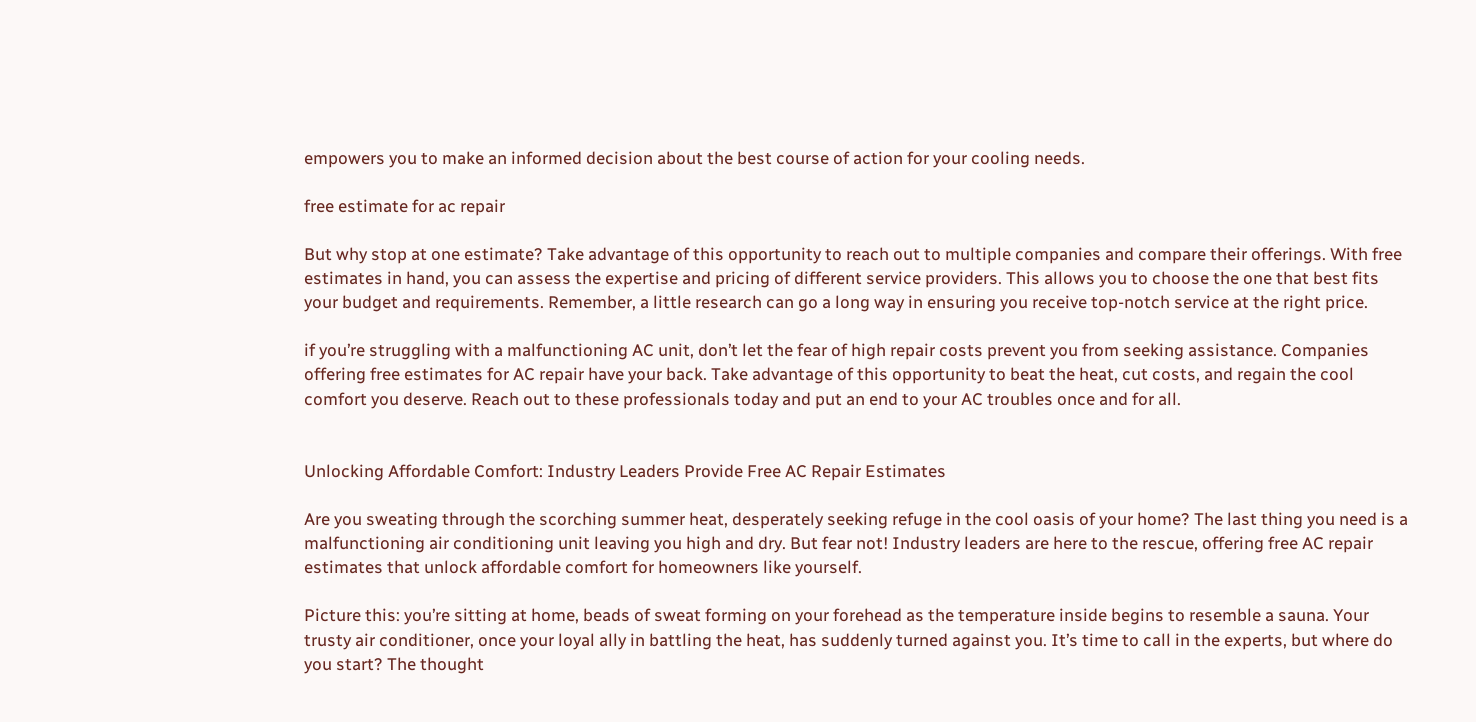empowers you to make an informed decision about the best course of action for your cooling needs.

free estimate for ac repair

But why stop at one estimate? Take advantage of this opportunity to reach out to multiple companies and compare their offerings. With free estimates in hand, you can assess the expertise and pricing of different service providers. This allows you to choose the one that best fits your budget and requirements. Remember, a little research can go a long way in ensuring you receive top-notch service at the right price.

if you’re struggling with a malfunctioning AC unit, don’t let the fear of high repair costs prevent you from seeking assistance. Companies offering free estimates for AC repair have your back. Take advantage of this opportunity to beat the heat, cut costs, and regain the cool comfort you deserve. Reach out to these professionals today and put an end to your AC troubles once and for all.


Unlocking Affordable Comfort: Industry Leaders Provide Free AC Repair Estimates

Are you sweating through the scorching summer heat, desperately seeking refuge in the cool oasis of your home? The last thing you need is a malfunctioning air conditioning unit leaving you high and dry. But fear not! Industry leaders are here to the rescue, offering free AC repair estimates that unlock affordable comfort for homeowners like yourself.

Picture this: you’re sitting at home, beads of sweat forming on your forehead as the temperature inside begins to resemble a sauna. Your trusty air conditioner, once your loyal ally in battling the heat, has suddenly turned against you. It’s time to call in the experts, but where do you start? The thought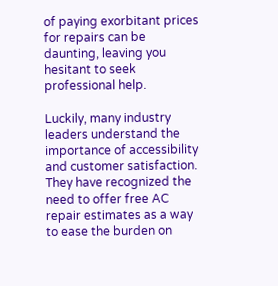of paying exorbitant prices for repairs can be daunting, leaving you hesitant to seek professional help.

Luckily, many industry leaders understand the importance of accessibility and customer satisfaction. They have recognized the need to offer free AC repair estimates as a way to ease the burden on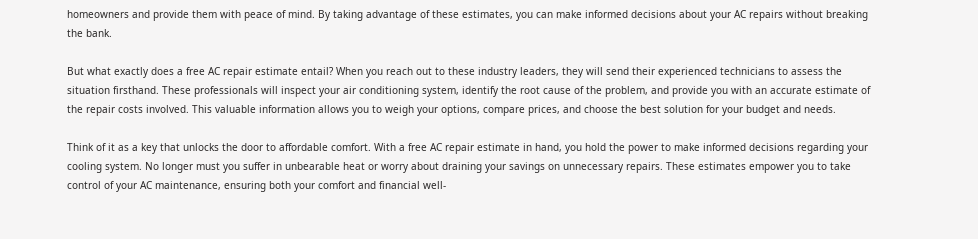homeowners and provide them with peace of mind. By taking advantage of these estimates, you can make informed decisions about your AC repairs without breaking the bank.

But what exactly does a free AC repair estimate entail? When you reach out to these industry leaders, they will send their experienced technicians to assess the situation firsthand. These professionals will inspect your air conditioning system, identify the root cause of the problem, and provide you with an accurate estimate of the repair costs involved. This valuable information allows you to weigh your options, compare prices, and choose the best solution for your budget and needs.

Think of it as a key that unlocks the door to affordable comfort. With a free AC repair estimate in hand, you hold the power to make informed decisions regarding your cooling system. No longer must you suffer in unbearable heat or worry about draining your savings on unnecessary repairs. These estimates empower you to take control of your AC maintenance, ensuring both your comfort and financial well-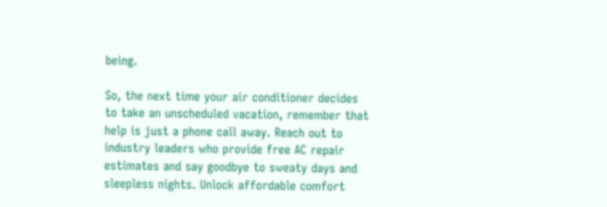being.

So, the next time your air conditioner decides to take an unscheduled vacation, remember that help is just a phone call away. Reach out to industry leaders who provide free AC repair estimates and say goodbye to sweaty days and sleepless nights. Unlock affordable comfort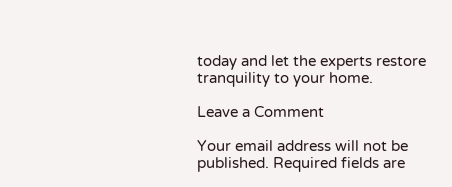today and let the experts restore tranquility to your home.

Leave a Comment

Your email address will not be published. Required fields are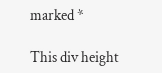marked *

This div height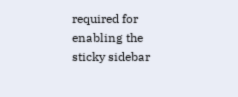required for enabling the sticky sidebar